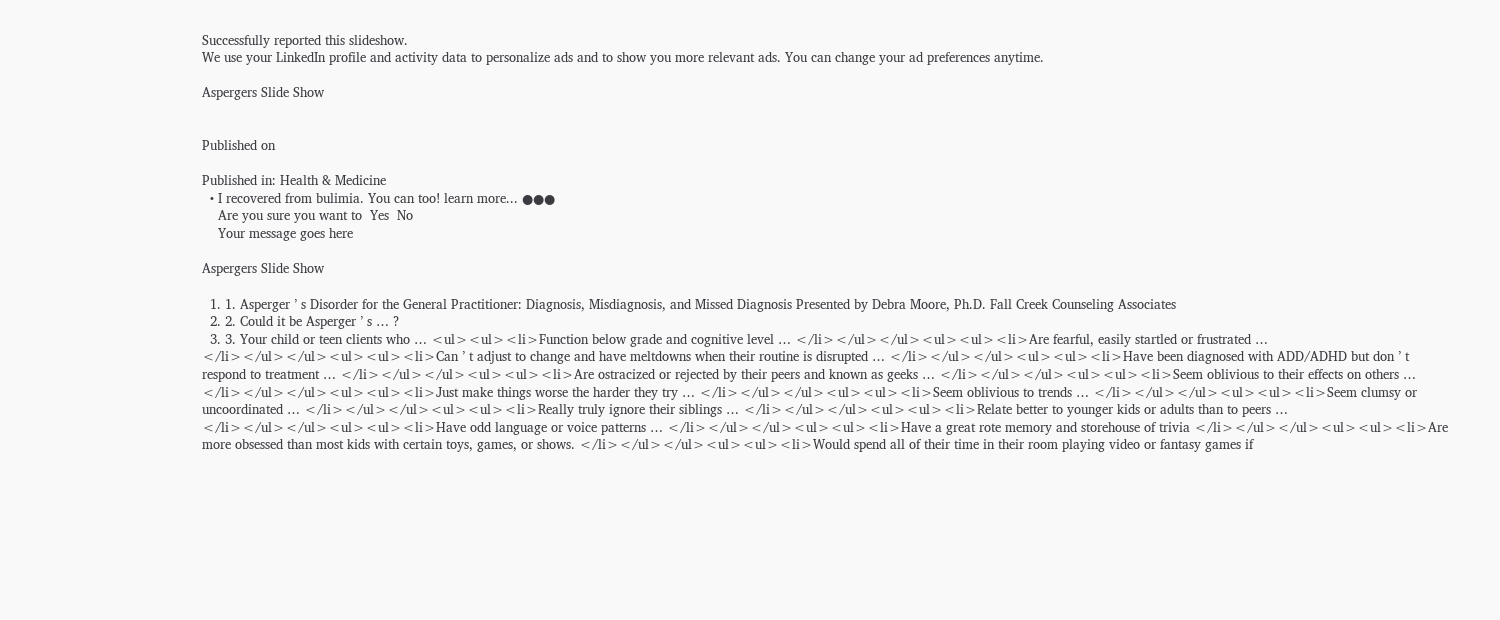Successfully reported this slideshow.
We use your LinkedIn profile and activity data to personalize ads and to show you more relevant ads. You can change your ad preferences anytime.

Aspergers Slide Show


Published on

Published in: Health & Medicine
  • I recovered from bulimia. You can too! learn more... ●●●
    Are you sure you want to  Yes  No
    Your message goes here

Aspergers Slide Show

  1. 1. Asperger ’ s Disorder for the General Practitioner: Diagnosis, Misdiagnosis, and Missed Diagnosis Presented by Debra Moore, Ph.D. Fall Creek Counseling Associates
  2. 2. Could it be Asperger ’ s … ?
  3. 3. Your child or teen clients who … <ul><ul><li>Function below grade and cognitive level … </li></ul></ul><ul><ul><li>Are fearful, easily startled or frustrated … </li></ul></ul><ul><ul><li>Can ’ t adjust to change and have meltdowns when their routine is disrupted … </li></ul></ul><ul><ul><li>Have been diagnosed with ADD/ADHD but don ’ t respond to treatment … </li></ul></ul><ul><ul><li>Are ostracized or rejected by their peers and known as geeks … </li></ul></ul><ul><ul><li>Seem oblivious to their effects on others … </li></ul></ul><ul><ul><li>Just make things worse the harder they try … </li></ul></ul><ul><ul><li>Seem oblivious to trends … </li></ul></ul><ul><ul><li>Seem clumsy or uncoordinated … </li></ul></ul><ul><ul><li>Really truly ignore their siblings … </li></ul></ul><ul><ul><li>Relate better to younger kids or adults than to peers … </li></ul></ul><ul><ul><li>Have odd language or voice patterns … </li></ul></ul><ul><ul><li>Have a great rote memory and storehouse of trivia </li></ul></ul><ul><ul><li>Are more obsessed than most kids with certain toys, games, or shows. </li></ul></ul><ul><ul><li>Would spend all of their time in their room playing video or fantasy games if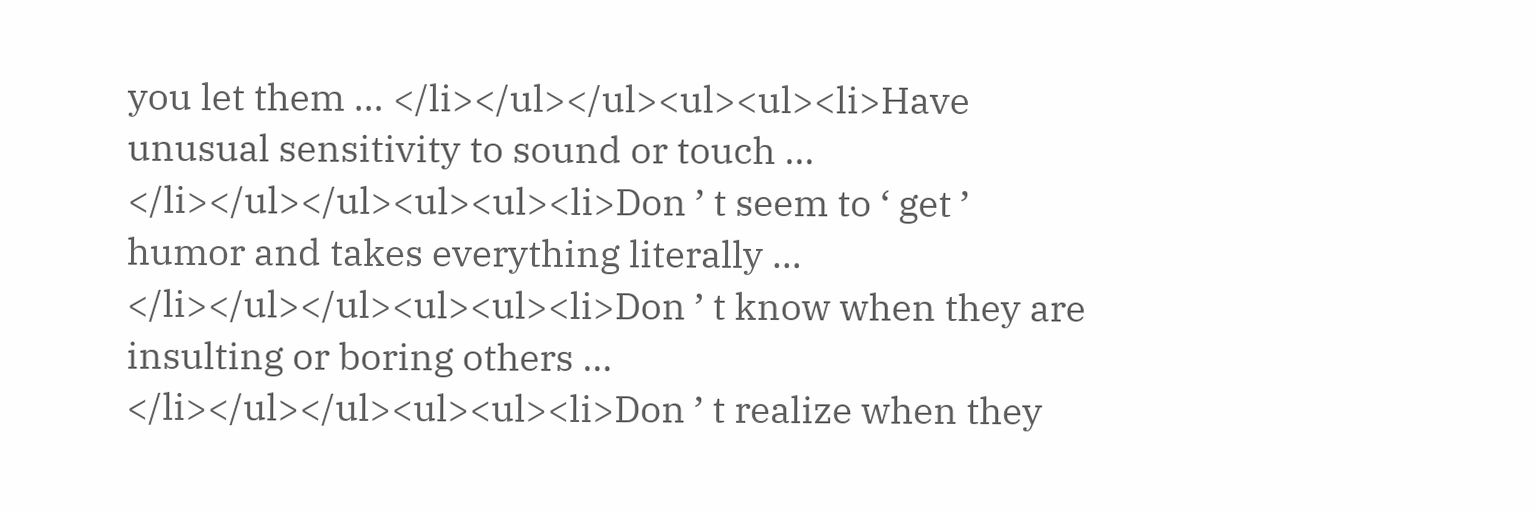you let them … </li></ul></ul><ul><ul><li>Have unusual sensitivity to sound or touch … </li></ul></ul><ul><ul><li>Don ’ t seem to ‘ get ’ humor and takes everything literally … </li></ul></ul><ul><ul><li>Don ’ t know when they are insulting or boring others … </li></ul></ul><ul><ul><li>Don ’ t realize when they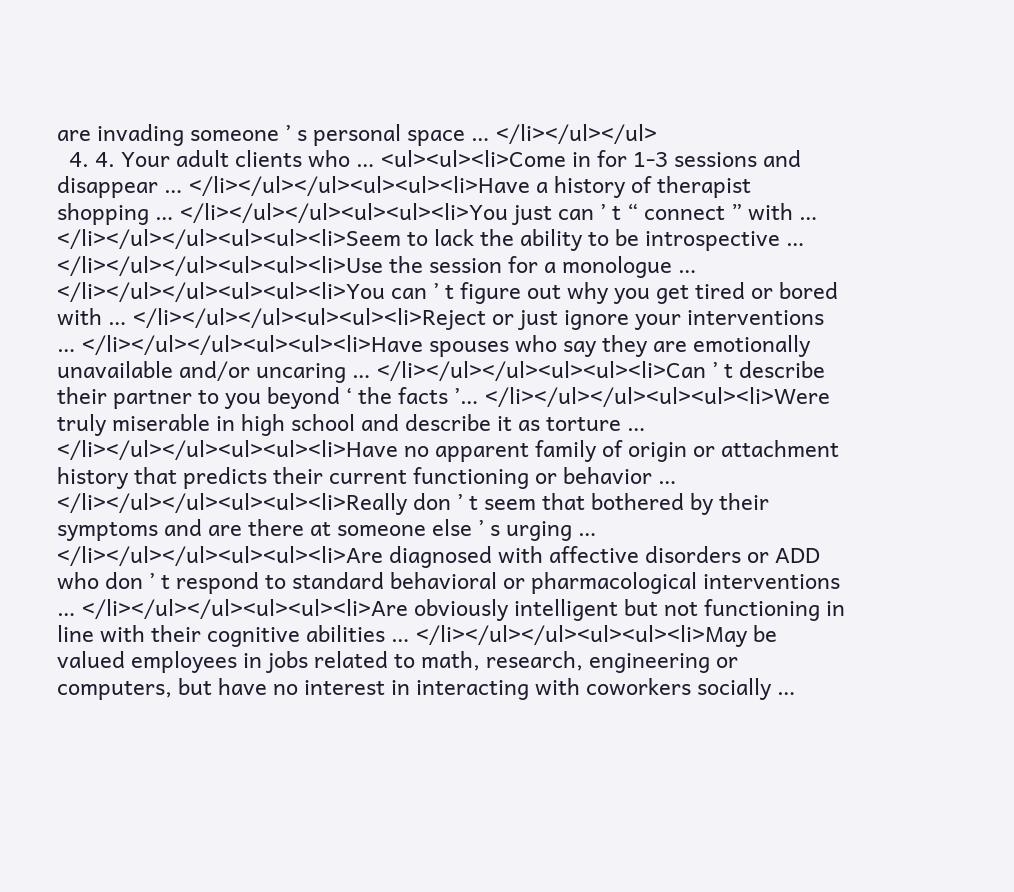are invading someone ’ s personal space … </li></ul></ul>
  4. 4. Your adult clients who … <ul><ul><li>Come in for 1-3 sessions and disappear … </li></ul></ul><ul><ul><li>Have a history of therapist shopping … </li></ul></ul><ul><ul><li>You just can ’ t “ connect ” with … </li></ul></ul><ul><ul><li>Seem to lack the ability to be introspective … </li></ul></ul><ul><ul><li>Use the session for a monologue … </li></ul></ul><ul><ul><li>You can ’ t figure out why you get tired or bored with … </li></ul></ul><ul><ul><li>Reject or just ignore your interventions … </li></ul></ul><ul><ul><li>Have spouses who say they are emotionally unavailable and/or uncaring … </li></ul></ul><ul><ul><li>Can ’ t describe their partner to you beyond ‘ the facts ’… </li></ul></ul><ul><ul><li>Were truly miserable in high school and describe it as torture … </li></ul></ul><ul><ul><li>Have no apparent family of origin or attachment history that predicts their current functioning or behavior … </li></ul></ul><ul><ul><li>Really don ’ t seem that bothered by their symptoms and are there at someone else ’ s urging … </li></ul></ul><ul><ul><li>Are diagnosed with affective disorders or ADD who don ’ t respond to standard behavioral or pharmacological interventions … </li></ul></ul><ul><ul><li>Are obviously intelligent but not functioning in line with their cognitive abilities … </li></ul></ul><ul><ul><li>May be valued employees in jobs related to math, research, engineering or computers, but have no interest in interacting with coworkers socially …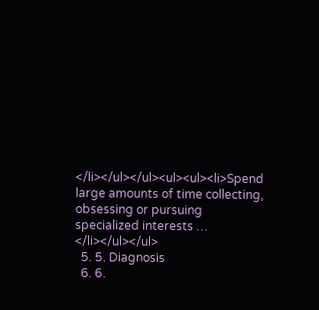</li></ul></ul><ul><ul><li>Spend large amounts of time collecting, obsessing or pursuing specialized interests … </li></ul></ul>
  5. 5. Diagnosis
  6. 6.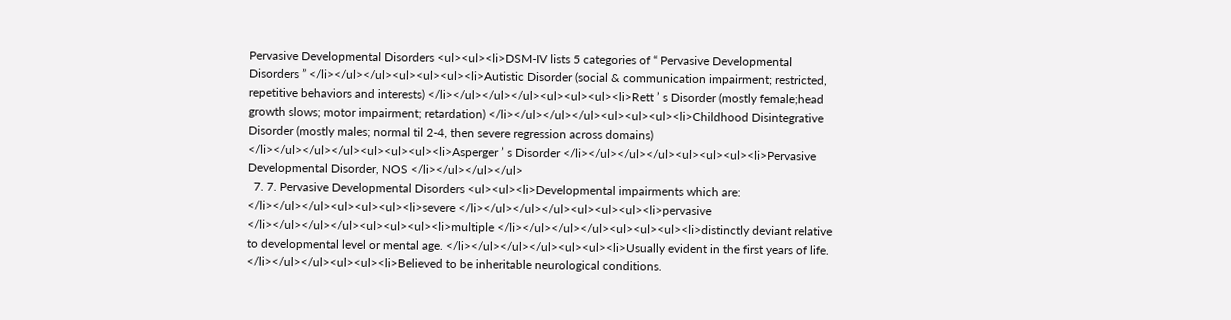Pervasive Developmental Disorders <ul><ul><li>DSM-IV lists 5 categories of “ Pervasive Developmental Disorders ” </li></ul></ul><ul><ul><ul><li>Autistic Disorder (social & communication impairment; restricted, repetitive behaviors and interests) </li></ul></ul></ul><ul><ul><ul><li>Rett ’ s Disorder (mostly female;head growth slows; motor impairment; retardation) </li></ul></ul></ul><ul><ul><ul><li>Childhood Disintegrative Disorder (mostly males; normal til 2-4, then severe regression across domains) </li></ul></ul></ul><ul><ul><ul><li>Asperger ’ s Disorder </li></ul></ul></ul><ul><ul><ul><li>Pervasive Developmental Disorder, NOS </li></ul></ul></ul>
  7. 7. Pervasive Developmental Disorders <ul><ul><li>Developmental impairments which are: </li></ul></ul><ul><ul><ul><li>severe </li></ul></ul></ul><ul><ul><ul><li>pervasive </li></ul></ul></ul><ul><ul><ul><li>multiple </li></ul></ul></ul><ul><ul><ul><li>distinctly deviant relative to developmental level or mental age. </li></ul></ul></ul><ul><ul><li>Usually evident in the first years of life. </li></ul></ul><ul><ul><li>Believed to be inheritable neurological conditions.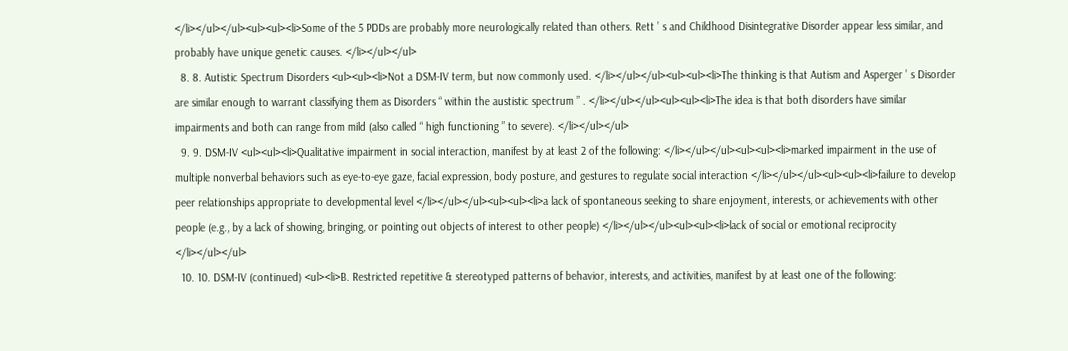</li></ul></ul><ul><ul><li>Some of the 5 PDDs are probably more neurologically related than others. Rett ’ s and Childhood Disintegrative Disorder appear less similar, and probably have unique genetic causes. </li></ul></ul>
  8. 8. Autistic Spectrum Disorders <ul><ul><li>Not a DSM-IV term, but now commonly used. </li></ul></ul><ul><ul><li>The thinking is that Autism and Asperger ’ s Disorder are similar enough to warrant classifying them as Disorders “ within the austistic spectrum ” . </li></ul></ul><ul><ul><li>The idea is that both disorders have similar impairments and both can range from mild (also called “ high functioning ” to severe). </li></ul></ul>
  9. 9. DSM-IV <ul><ul><li>Qualitative impairment in social interaction, manifest by at least 2 of the following: </li></ul></ul><ul><ul><li>marked impairment in the use of multiple nonverbal behaviors such as eye-to-eye gaze, facial expression, body posture, and gestures to regulate social interaction </li></ul></ul><ul><ul><li>failure to develop peer relationships appropriate to developmental level </li></ul></ul><ul><ul><li>a lack of spontaneous seeking to share enjoyment, interests, or achievements with other people (e.g., by a lack of showing, bringing, or pointing out objects of interest to other people) </li></ul></ul><ul><ul><li>lack of social or emotional reciprocity </li></ul></ul>
  10. 10. DSM-IV (continued) <ul><li>B. Restricted repetitive & stereotyped patterns of behavior, interests, and activities, manifest by at least one of the following: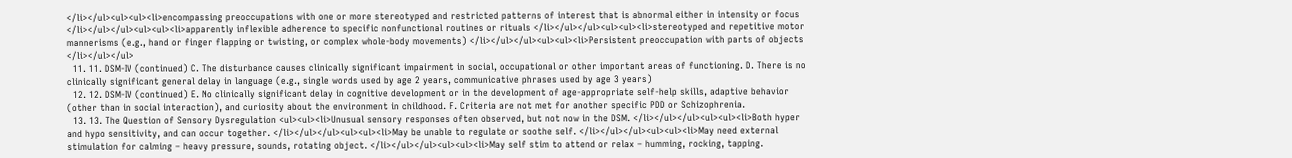</li></ul><ul><ul><li>encompassing preoccupations with one or more stereotyped and restricted patterns of interest that is abnormal either in intensity or focus </li></ul></ul><ul><ul><li>apparently inflexible adherence to specific nonfunctional routines or rituals </li></ul></ul><ul><ul><li>stereotyped and repetitive motor mannerisms (e.g., hand or finger flapping or twisting, or complex whole-body movements) </li></ul></ul><ul><ul><li>Persistent preoccupation with parts of objects </li></ul></ul>
  11. 11. DSM-IV (continued) C. The disturbance causes clinically significant impairment in social, occupational or other important areas of functioning. D. There is no clinically significant general delay in language (e.g., single words used by age 2 years, communicative phrases used by age 3 years)
  12. 12. DSM-IV (continued) E. No clinically significant delay in cognitive development or in the development of age-appropriate self-help skills, adaptive behavior (other than in social interaction), and curiosity about the environment in childhood. F. Criteria are not met for another specific PDD or Schizophrenia.
  13. 13. The Question of Sensory Dysregulation <ul><ul><li>Unusual sensory responses often observed, but not now in the DSM. </li></ul></ul><ul><ul><li>Both hyper and hypo sensitivity, and can occur together. </li></ul></ul><ul><ul><li>May be unable to regulate or soothe self. </li></ul></ul><ul><ul><li>May need external stimulation for calming – heavy pressure, sounds, rotating object. </li></ul></ul><ul><ul><li>May self stim to attend or relax – humming, rocking, tapping.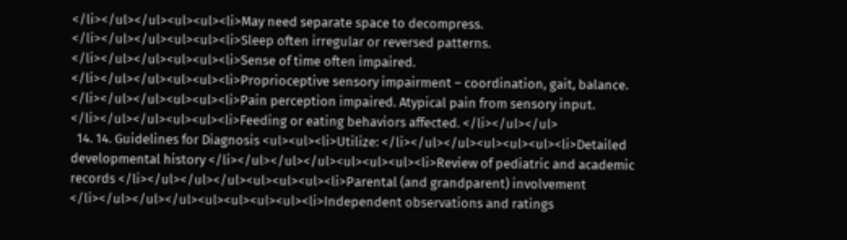</li></ul></ul><ul><ul><li>May need separate space to decompress. </li></ul></ul><ul><ul><li>Sleep often irregular or reversed patterns. </li></ul></ul><ul><ul><li>Sense of time often impaired. </li></ul></ul><ul><ul><li>Proprioceptive sensory impairment – coordination, gait, balance. </li></ul></ul><ul><ul><li>Pain perception impaired. Atypical pain from sensory input. </li></ul></ul><ul><ul><li>Feeding or eating behaviors affected. </li></ul></ul>
  14. 14. Guidelines for Diagnosis <ul><ul><li>Utilize: </li></ul></ul><ul><ul><ul><li>Detailed developmental history </li></ul></ul></ul><ul><ul><ul><li>Review of pediatric and academic records </li></ul></ul></ul><ul><ul><ul><li>Parental (and grandparent) involvement </li></ul></ul></ul><ul><ul><ul><ul><li>Independent observations and ratings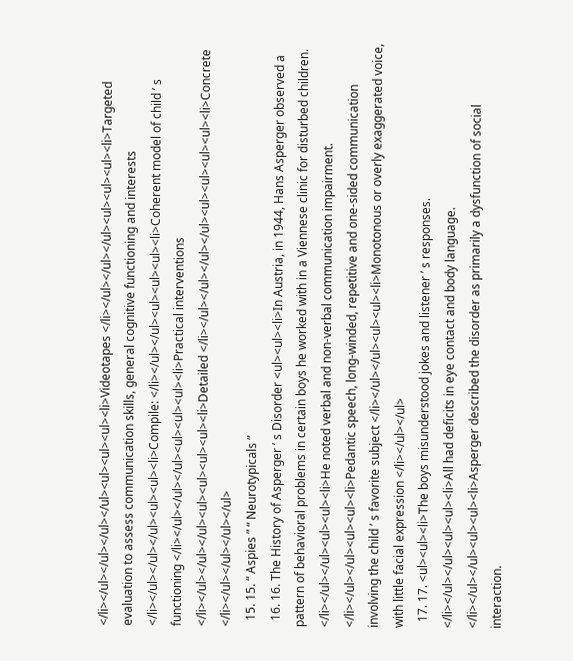</li></ul></ul></ul></ul><ul><ul><ul><li>Videotapes </li></ul></ul></ul><ul><ul><ul><li>Targeted evaluation to assess communication skills, general cognitive functioning and interests </li></ul></ul></ul><ul><ul><li>Compile: </li></ul></ul><ul><ul><ul><li>Coherent model of child ’ s functioning </li></ul></ul></ul><ul><ul><ul><li>Practical interventions </li></ul></ul></ul><ul><ul><ul><ul><li>Detailed </li></ul></ul></ul></ul><ul><ul><ul><ul><li>Concrete </li></ul></ul></ul></ul>
  15. 15. “ Aspies ” “ Neurotypicals ”
  16. 16. The History of Asperger ’ s Disorder <ul><ul><li>In Austria, in 1944, Hans Asperger observed a pattern of behavioral problems in certain boys he worked with in a Viennese clinic for disturbed children. </li></ul></ul><ul><ul><li>He noted verbal and non-verbal communication impairment. </li></ul></ul><ul><ul><li>Pedantic speech, long-winded, repetitive and one-sided communication involving the child ’ s favorite subject </li></ul></ul><ul><ul><li>Monotonous or overly exaggerated voice, with little facial expression </li></ul></ul>
  17. 17. <ul><ul><li>The boys misunderstood jokes and listener ’ s responses. </li></ul></ul><ul><ul><li>All had deficits in eye contact and body language. </li></ul></ul><ul><ul><li>Asperger described the disorder as primarily a dysfunction of social interaction.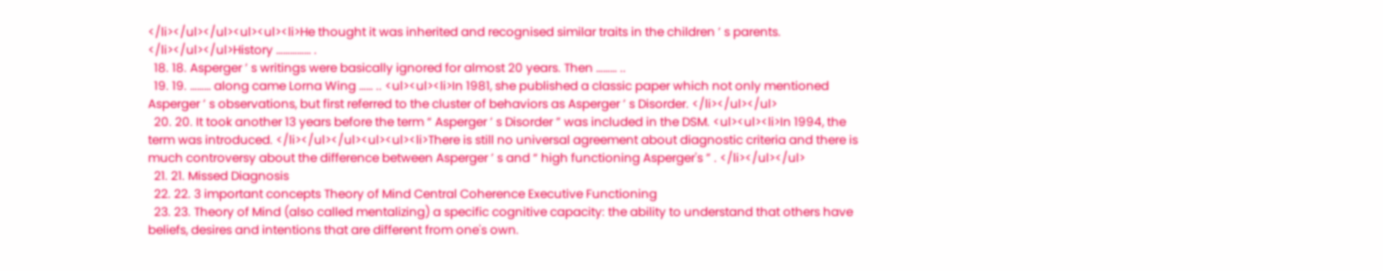</li></ul></ul><ul><ul><li>He thought it was inherited and recognised similar traits in the children ’ s parents. </li></ul></ul>History …………… .
  18. 18. Asperger ’ s writings were basically ignored for almost 20 years. Then ……… ..
  19. 19. ……… along came Lorna Wing …… .. <ul><ul><li>In 1981, she published a classic paper which not only mentioned Asperger ’ s observations, but first referred to the cluster of behaviors as Asperger ’ s Disorder. </li></ul></ul>
  20. 20. It took another 13 years before the term “ Asperger ’ s Disorder ” was included in the DSM. <ul><ul><li>In 1994, the term was introduced. </li></ul></ul><ul><ul><li>There is still no universal agreement about diagnostic criteria and there is much controversy about the difference between Asperger ’ s and “ high functioning Asperger's ” . </li></ul></ul>
  21. 21. Missed Diagnosis
  22. 22. 3 important concepts Theory of Mind Central Coherence Executive Functioning
  23. 23. Theory of Mind (also called mentalizing) a specific cognitive capacity: the ability to understand that others have beliefs, desires and intentions that are different from one's own.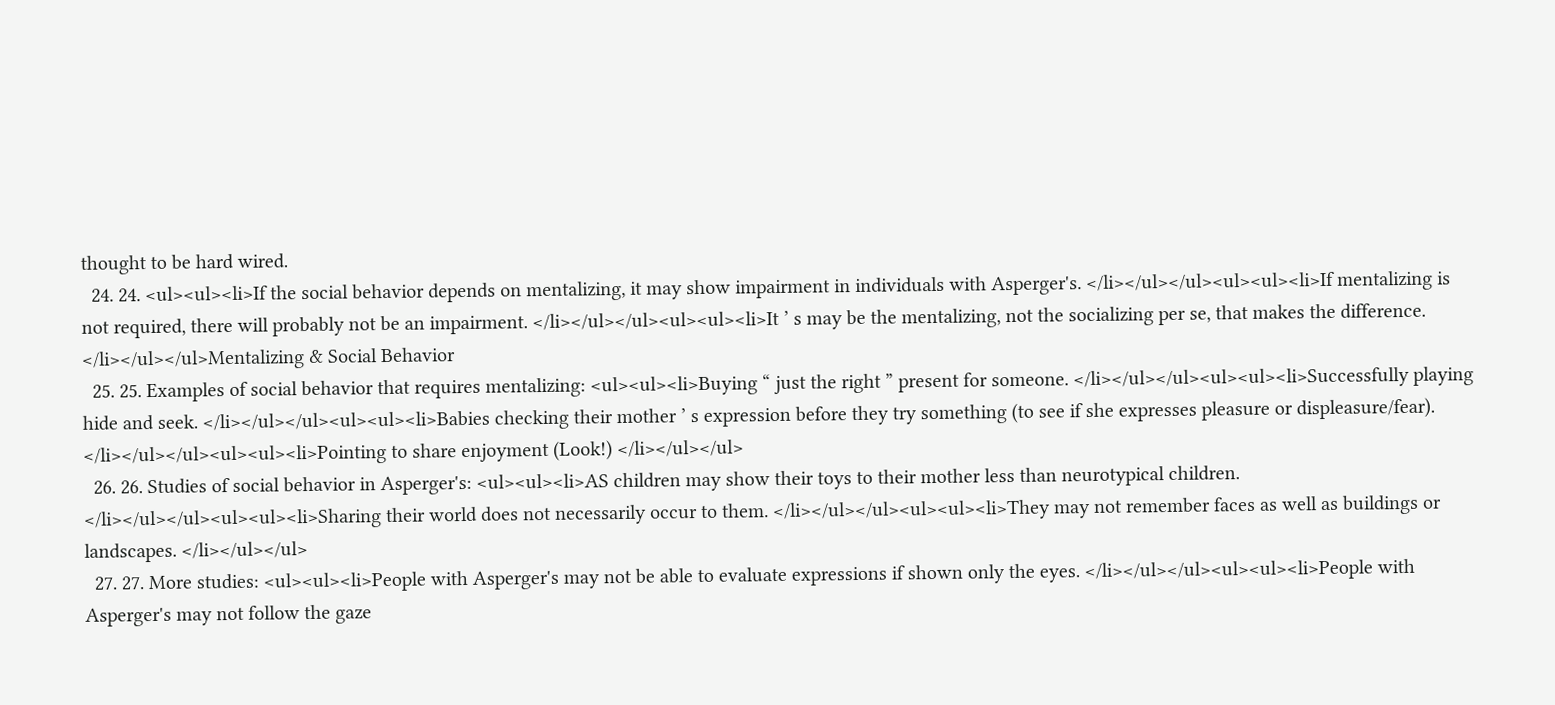thought to be hard wired.
  24. 24. <ul><ul><li>If the social behavior depends on mentalizing, it may show impairment in individuals with Asperger's. </li></ul></ul><ul><ul><li>If mentalizing is not required, there will probably not be an impairment. </li></ul></ul><ul><ul><li>It ’ s may be the mentalizing, not the socializing per se, that makes the difference. </li></ul></ul>Mentalizing & Social Behavior
  25. 25. Examples of social behavior that requires mentalizing: <ul><ul><li>Buying “ just the right ” present for someone. </li></ul></ul><ul><ul><li>Successfully playing hide and seek. </li></ul></ul><ul><ul><li>Babies checking their mother ’ s expression before they try something (to see if she expresses pleasure or displeasure/fear). </li></ul></ul><ul><ul><li>Pointing to share enjoyment (Look!) </li></ul></ul>
  26. 26. Studies of social behavior in Asperger's: <ul><ul><li>AS children may show their toys to their mother less than neurotypical children. </li></ul></ul><ul><ul><li>Sharing their world does not necessarily occur to them. </li></ul></ul><ul><ul><li>They may not remember faces as well as buildings or landscapes. </li></ul></ul>
  27. 27. More studies: <ul><ul><li>People with Asperger's may not be able to evaluate expressions if shown only the eyes. </li></ul></ul><ul><ul><li>People with Asperger's may not follow the gaze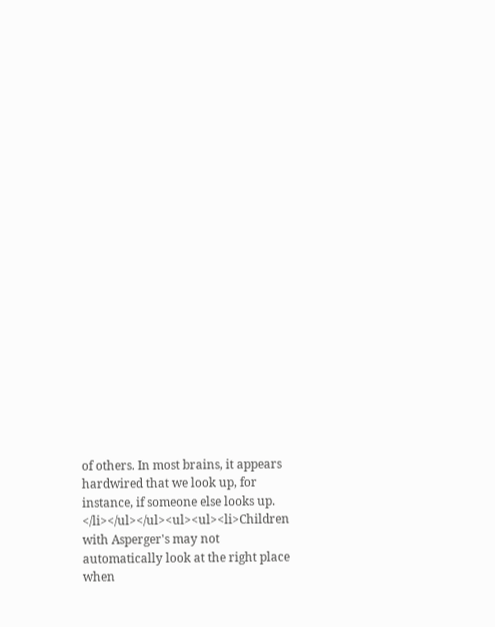of others. In most brains, it appears hardwired that we look up, for instance, if someone else looks up. </li></ul></ul><ul><ul><li>Children with Asperger's may not automatically look at the right place when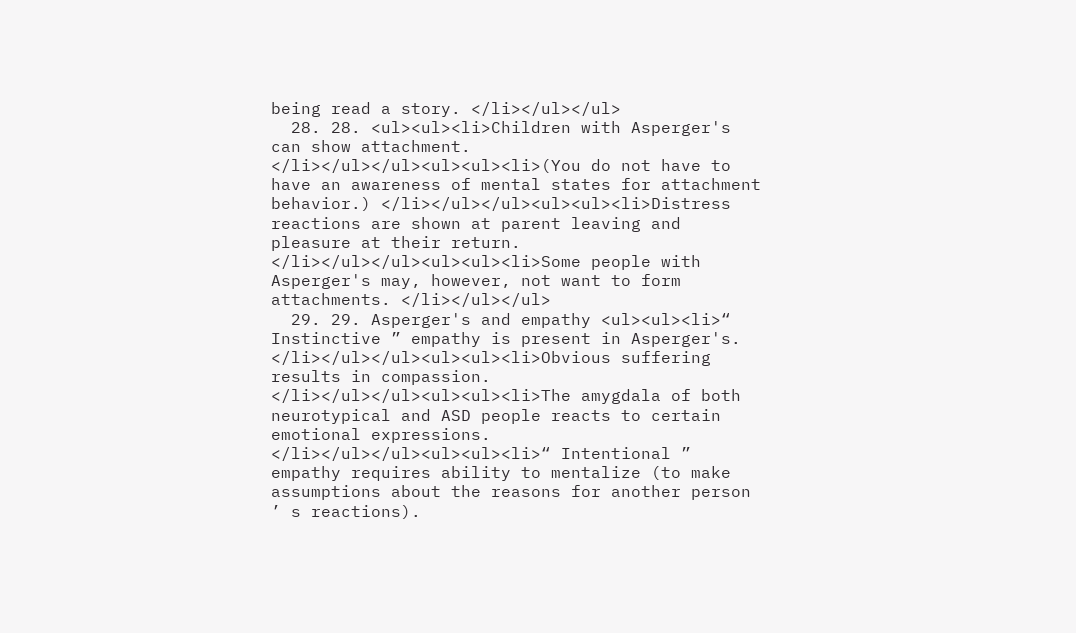being read a story. </li></ul></ul>
  28. 28. <ul><ul><li>Children with Asperger's can show attachment. </li></ul></ul><ul><ul><li>(You do not have to have an awareness of mental states for attachment behavior.) </li></ul></ul><ul><ul><li>Distress reactions are shown at parent leaving and pleasure at their return. </li></ul></ul><ul><ul><li>Some people with Asperger's may, however, not want to form attachments. </li></ul></ul>
  29. 29. Asperger's and empathy <ul><ul><li>“ Instinctive ” empathy is present in Asperger's. </li></ul></ul><ul><ul><li>Obvious suffering results in compassion. </li></ul></ul><ul><ul><li>The amygdala of both neurotypical and ASD people reacts to certain emotional expressions. </li></ul></ul><ul><ul><li>“ Intentional ” empathy requires ability to mentalize (to make assumptions about the reasons for another person ’ s reactions).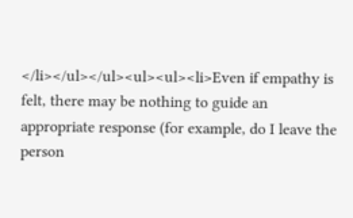</li></ul></ul><ul><ul><li>Even if empathy is felt, there may be nothing to guide an appropriate response (for example, do I leave the person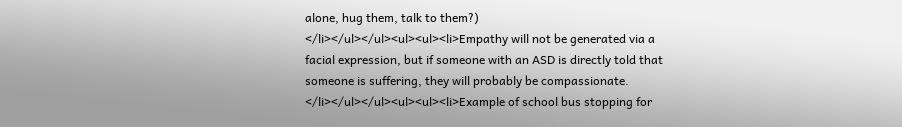alone, hug them, talk to them?) </li></ul></ul><ul><ul><li>Empathy will not be generated via a facial expression, but if someone with an ASD is directly told that someone is suffering, they will probably be compassionate. </li></ul></ul><ul><ul><li>Example of school bus stopping for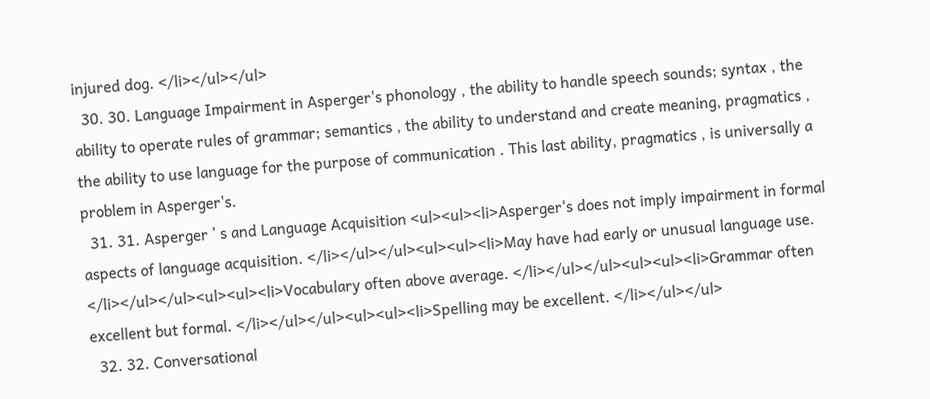injured dog. </li></ul></ul>
  30. 30. Language Impairment in Asperger's phonology , the ability to handle speech sounds; syntax , the ability to operate rules of grammar; semantics , the ability to understand and create meaning, pragmatics , the ability to use language for the purpose of communication . This last ability, pragmatics , is universally a problem in Asperger's.
  31. 31. Asperger ’ s and Language Acquisition <ul><ul><li>Asperger's does not imply impairment in formal aspects of language acquisition. </li></ul></ul><ul><ul><li>May have had early or unusual language use. </li></ul></ul><ul><ul><li>Vocabulary often above average. </li></ul></ul><ul><ul><li>Grammar often excellent but formal. </li></ul></ul><ul><ul><li>Spelling may be excellent. </li></ul></ul>
  32. 32. Conversational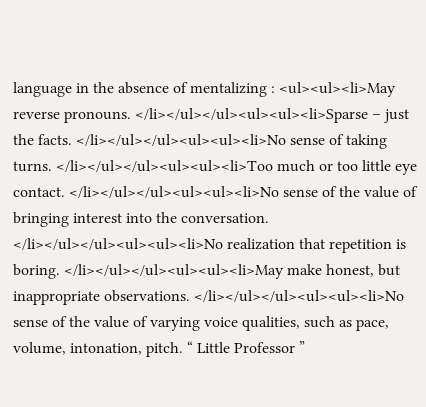language in the absence of mentalizing : <ul><ul><li>May reverse pronouns. </li></ul></ul><ul><ul><li>Sparse – just the facts. </li></ul></ul><ul><ul><li>No sense of taking turns. </li></ul></ul><ul><ul><li>Too much or too little eye contact. </li></ul></ul><ul><ul><li>No sense of the value of bringing interest into the conversation. </li></ul></ul><ul><ul><li>No realization that repetition is boring. </li></ul></ul><ul><ul><li>May make honest, but inappropriate observations. </li></ul></ul><ul><ul><li>No sense of the value of varying voice qualities, such as pace, volume, intonation, pitch. “ Little Professor ”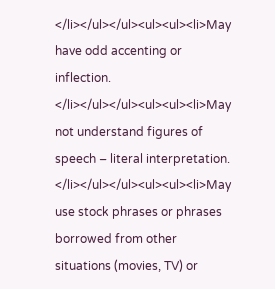</li></ul></ul><ul><ul><li>May have odd accenting or inflection. </li></ul></ul><ul><ul><li>May not understand figures of speech – literal interpretation. </li></ul></ul><ul><ul><li>May use stock phrases or phrases borrowed from other situations (movies, TV) or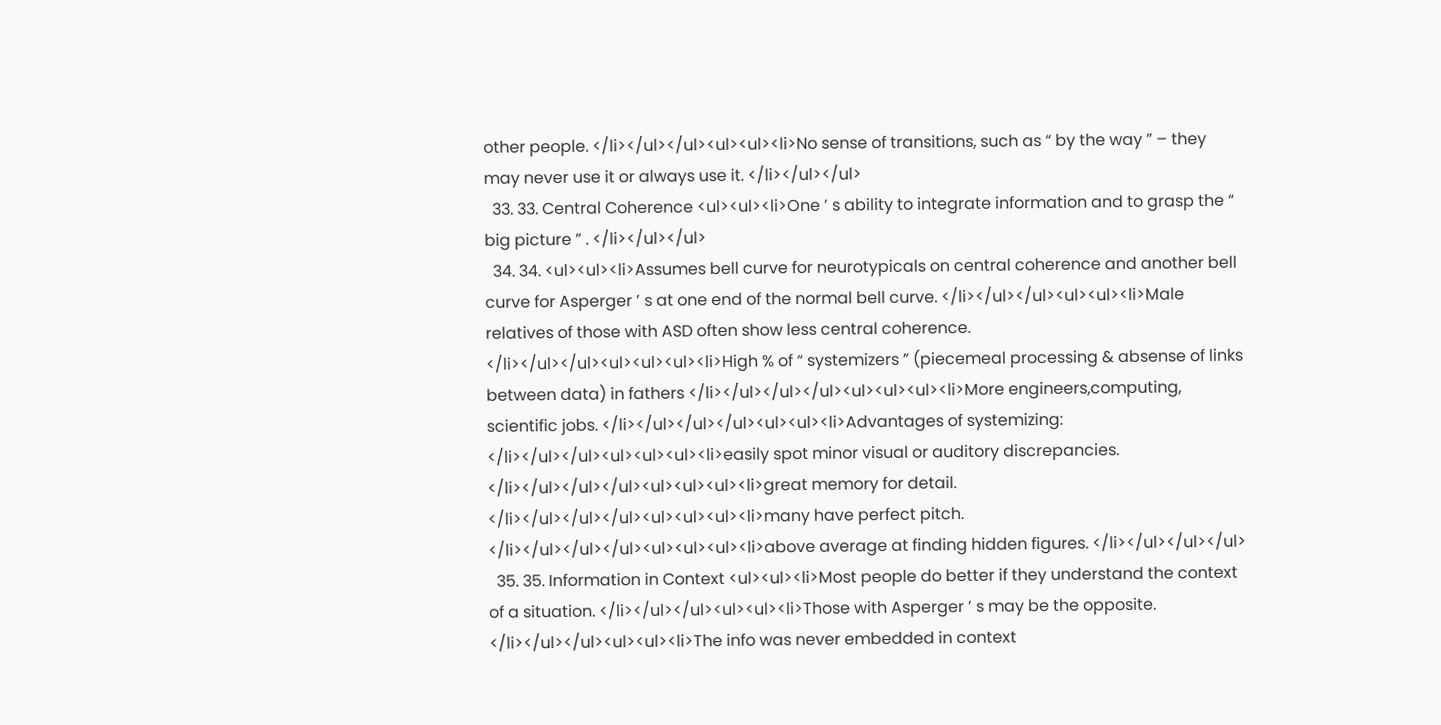other people. </li></ul></ul><ul><ul><li>No sense of transitions, such as “ by the way ” – they may never use it or always use it. </li></ul></ul>
  33. 33. Central Coherence <ul><ul><li>One ’ s ability to integrate information and to grasp the “ big picture ” . </li></ul></ul>
  34. 34. <ul><ul><li>Assumes bell curve for neurotypicals on central coherence and another bell curve for Asperger ’ s at one end of the normal bell curve. </li></ul></ul><ul><ul><li>Male relatives of those with ASD often show less central coherence. </li></ul></ul><ul><ul><ul><li>High % of “ systemizers ” (piecemeal processing & absense of links between data) in fathers </li></ul></ul></ul><ul><ul><ul><li>More engineers,computing, scientific jobs. </li></ul></ul></ul><ul><ul><li>Advantages of systemizing: </li></ul></ul><ul><ul><ul><li>easily spot minor visual or auditory discrepancies. </li></ul></ul></ul><ul><ul><ul><li>great memory for detail. </li></ul></ul></ul><ul><ul><ul><li>many have perfect pitch. </li></ul></ul></ul><ul><ul><ul><li>above average at finding hidden figures. </li></ul></ul></ul>
  35. 35. Information in Context <ul><ul><li>Most people do better if they understand the context of a situation. </li></ul></ul><ul><ul><li>Those with Asperger ’ s may be the opposite. </li></ul></ul><ul><ul><li>The info was never embedded in context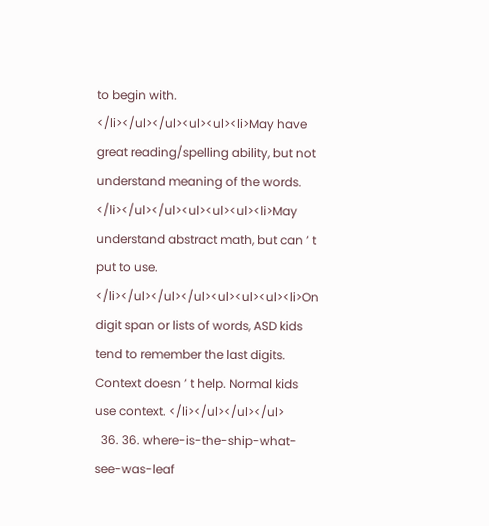to begin with. </li></ul></ul><ul><ul><li>May have great reading/spelling ability, but not understand meaning of the words. </li></ul></ul><ul><ul><ul><li>May understand abstract math, but can ’ t put to use. </li></ul></ul></ul><ul><ul><ul><li>On digit span or lists of words, ASD kids tend to remember the last digits. Context doesn ’ t help. Normal kids use context. </li></ul></ul></ul>
  36. 36. where-is-the-ship-what-see-was-leaf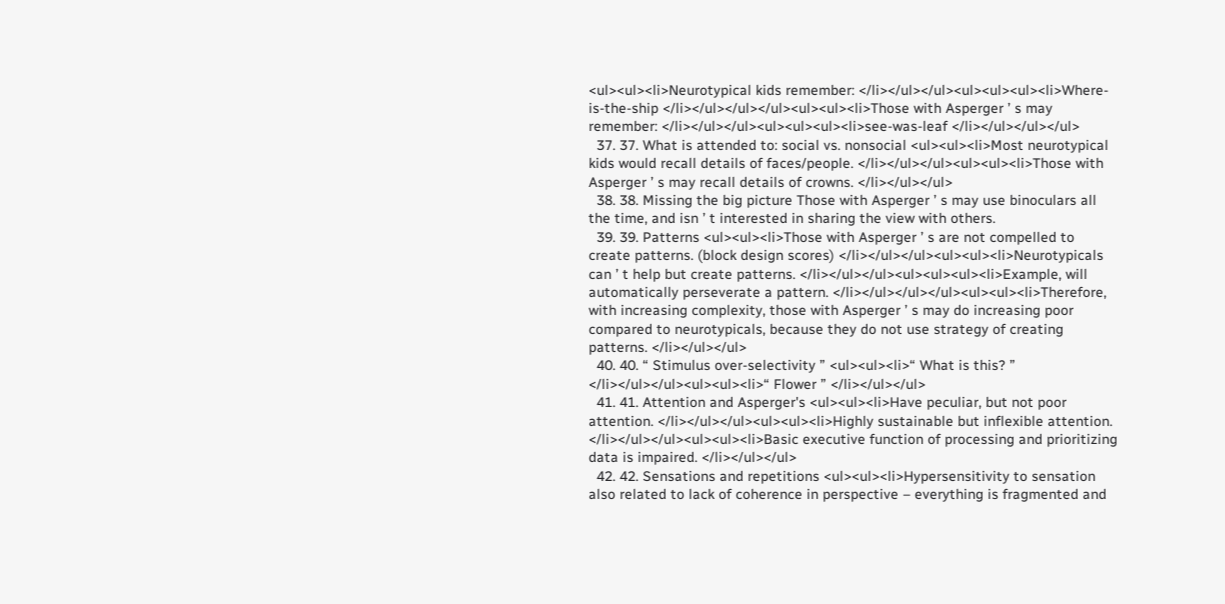<ul><ul><li>Neurotypical kids remember: </li></ul></ul><ul><ul><ul><li>Where-is-the-ship </li></ul></ul></ul><ul><ul><li>Those with Asperger ’ s may remember: </li></ul></ul><ul><ul><ul><li>see-was-leaf </li></ul></ul></ul>
  37. 37. What is attended to: social vs. nonsocial <ul><ul><li>Most neurotypical kids would recall details of faces/people. </li></ul></ul><ul><ul><li>Those with Asperger ’ s may recall details of crowns. </li></ul></ul>
  38. 38. Missing the big picture Those with Asperger ’ s may use binoculars all the time, and isn ’ t interested in sharing the view with others.
  39. 39. Patterns <ul><ul><li>Those with Asperger ’ s are not compelled to create patterns. (block design scores) </li></ul></ul><ul><ul><li>Neurotypicals can ’ t help but create patterns. </li></ul></ul><ul><ul><ul><li>Example, will automatically perseverate a pattern. </li></ul></ul></ul><ul><ul><li>Therefore, with increasing complexity, those with Asperger ’ s may do increasing poor compared to neurotypicals, because they do not use strategy of creating patterns. </li></ul></ul>
  40. 40. “ Stimulus over-selectivity ” <ul><ul><li>“ What is this? ” </li></ul></ul><ul><ul><li>“ Flower ” </li></ul></ul>
  41. 41. Attention and Asperger's <ul><ul><li>Have peculiar, but not poor attention. </li></ul></ul><ul><ul><li>Highly sustainable but inflexible attention. </li></ul></ul><ul><ul><li>Basic executive function of processing and prioritizing data is impaired. </li></ul></ul>
  42. 42. Sensations and repetitions <ul><ul><li>Hypersensitivity to sensation also related to lack of coherence in perspective – everything is fragmented and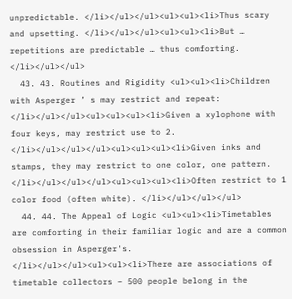unpredictable. </li></ul></ul><ul><ul><li>Thus scary and upsetting. </li></ul></ul><ul><ul><li>But … repetitions are predictable … thus comforting. </li></ul></ul>
  43. 43. Routines and Rigidity <ul><ul><li>Children with Asperger ’ s may restrict and repeat: </li></ul></ul><ul><ul><ul><li>Given a xylophone with four keys, may restrict use to 2. </li></ul></ul></ul><ul><ul><ul><li>Given inks and stamps, they may restrict to one color, one pattern. </li></ul></ul></ul><ul><ul><ul><li>Often restrict to 1 color food (often white). </li></ul></ul></ul>
  44. 44. The Appeal of Logic <ul><ul><li>Timetables are comforting in their familiar logic and are a common obsession in Asperger's. </li></ul></ul><ul><ul><li>There are associations of timetable collectors – 500 people belong in the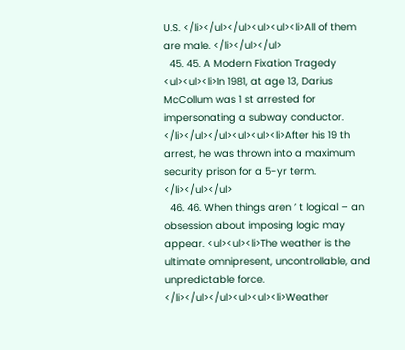U.S. </li></ul></ul><ul><ul><li>All of them are male. </li></ul></ul>
  45. 45. A Modern Fixation Tragedy <ul><ul><li>In 1981, at age 13, Darius McCollum was 1 st arrested for impersonating a subway conductor. </li></ul></ul><ul><ul><li>After his 19 th arrest, he was thrown into a maximum security prison for a 5-yr term. </li></ul></ul>
  46. 46. When things aren ’ t logical – an obsession about imposing logic may appear. <ul><ul><li>The weather is the ultimate omnipresent, uncontrollable, and unpredictable force. </li></ul></ul><ul><ul><li>Weather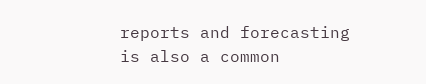reports and forecasting is also a common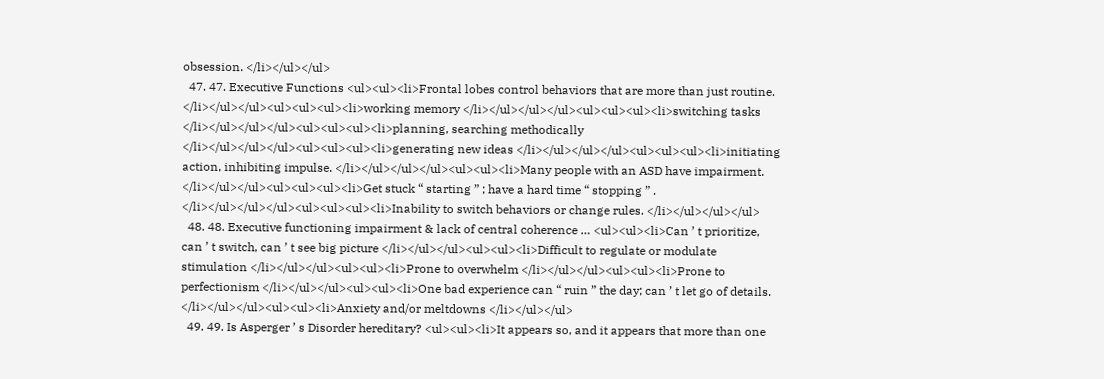obsession. </li></ul></ul>
  47. 47. Executive Functions <ul><ul><li>Frontal lobes control behaviors that are more than just routine. </li></ul></ul><ul><ul><ul><li>working memory </li></ul></ul></ul><ul><ul><ul><li>switching tasks </li></ul></ul></ul><ul><ul><ul><li>planning, searching methodically </li></ul></ul></ul><ul><ul><ul><li>generating new ideas </li></ul></ul></ul><ul><ul><ul><li>initiating action, inhibiting impulse. </li></ul></ul></ul><ul><ul><li>Many people with an ASD have impairment. </li></ul></ul><ul><ul><ul><li>Get stuck “ starting ” ; have a hard time “ stopping ” . </li></ul></ul></ul><ul><ul><ul><li>Inability to switch behaviors or change rules. </li></ul></ul></ul>
  48. 48. Executive functioning impairment & lack of central coherence … <ul><ul><li>Can ’ t prioritize, can ’ t switch, can ’ t see big picture </li></ul></ul><ul><ul><li>Difficult to regulate or modulate stimulation </li></ul></ul><ul><ul><li>Prone to overwhelm </li></ul></ul><ul><ul><li>Prone to perfectionism </li></ul></ul><ul><ul><li>One bad experience can “ ruin ” the day; can ’ t let go of details. </li></ul></ul><ul><ul><li>Anxiety and/or meltdowns </li></ul></ul>
  49. 49. Is Asperger ’ s Disorder hereditary? <ul><ul><li>It appears so, and it appears that more than one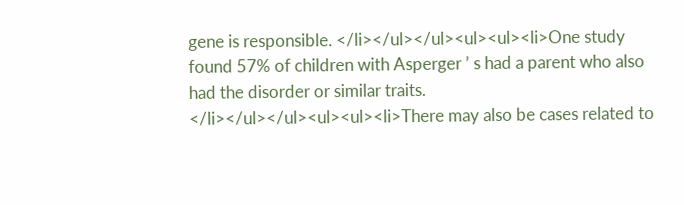gene is responsible. </li></ul></ul><ul><ul><li>One study found 57% of children with Asperger ’ s had a parent who also had the disorder or similar traits. </li></ul></ul><ul><ul><li>There may also be cases related to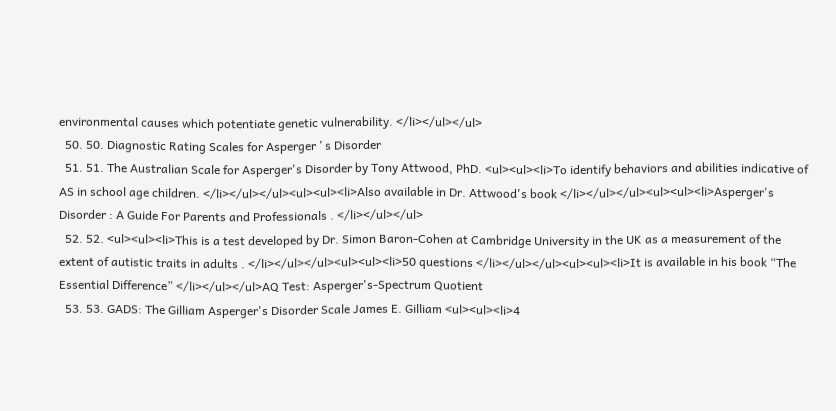environmental causes which potentiate genetic vulnerability. </li></ul></ul>
  50. 50. Diagnostic Rating Scales for Asperger ’ s Disorder
  51. 51. The Australian Scale for Asperger's Disorder by Tony Attwood, PhD. <ul><ul><li>To identify behaviors and abilities indicative of AS in school age children. </li></ul></ul><ul><ul><li>Also available in Dr. Attwood's book </li></ul></ul><ul><ul><li>Asperger's Disorder : A Guide For Parents and Professionals . </li></ul></ul>
  52. 52. <ul><ul><li>This is a test developed by Dr. Simon Baron-Cohen at Cambridge University in the UK as a measurement of the extent of autistic traits in adults . </li></ul></ul><ul><ul><li>50 questions </li></ul></ul><ul><ul><li>It is available in his book “The Essential Difference” </li></ul></ul>AQ Test: Asperger's-Spectrum Quotient
  53. 53. GADS: The Gilliam Asperger's Disorder Scale James E. Gilliam <ul><ul><li>4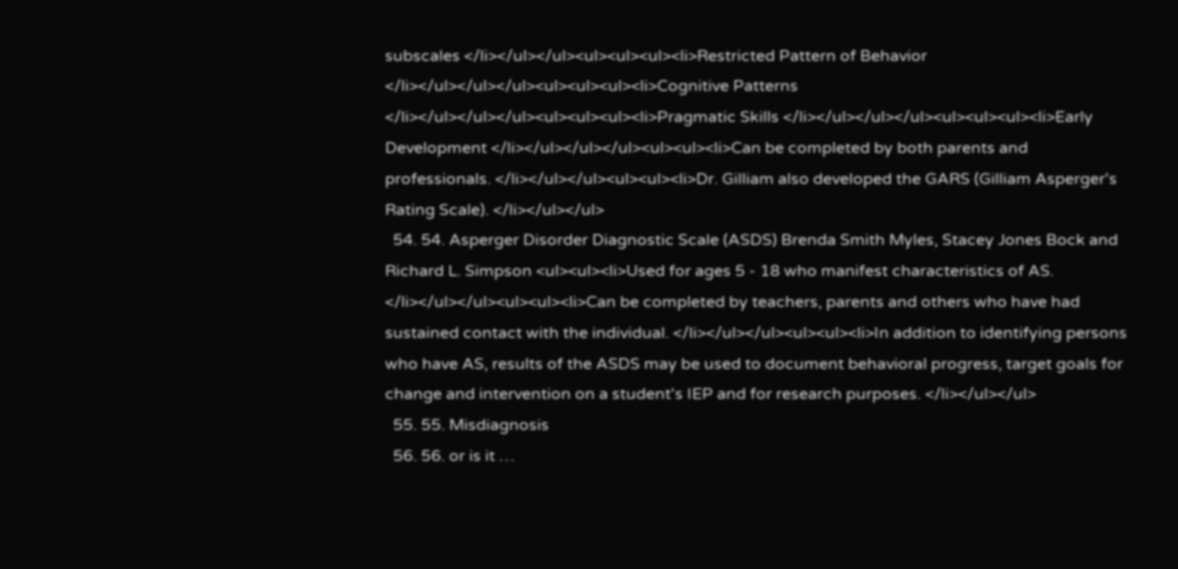subscales </li></ul></ul><ul><ul><ul><li>Restricted Pattern of Behavior </li></ul></ul></ul><ul><ul><ul><li>Cognitive Patterns </li></ul></ul></ul><ul><ul><ul><li>Pragmatic Skills </li></ul></ul></ul><ul><ul><ul><li>Early Development </li></ul></ul></ul><ul><ul><li>Can be completed by both parents and professionals. </li></ul></ul><ul><ul><li>Dr. Gilliam also developed the GARS (Gilliam Asperger's Rating Scale). </li></ul></ul>
  54. 54. Asperger Disorder Diagnostic Scale (ASDS) Brenda Smith Myles, Stacey Jones Bock and Richard L. Simpson <ul><ul><li>Used for ages 5 - 18 who manifest characteristics of AS. </li></ul></ul><ul><ul><li>Can be completed by teachers, parents and others who have had sustained contact with the individual. </li></ul></ul><ul><ul><li>In addition to identifying persons who have AS, results of the ASDS may be used to document behavioral progress, target goals for change and intervention on a student's IEP and for research purposes. </li></ul></ul>
  55. 55. Misdiagnosis
  56. 56. or is it …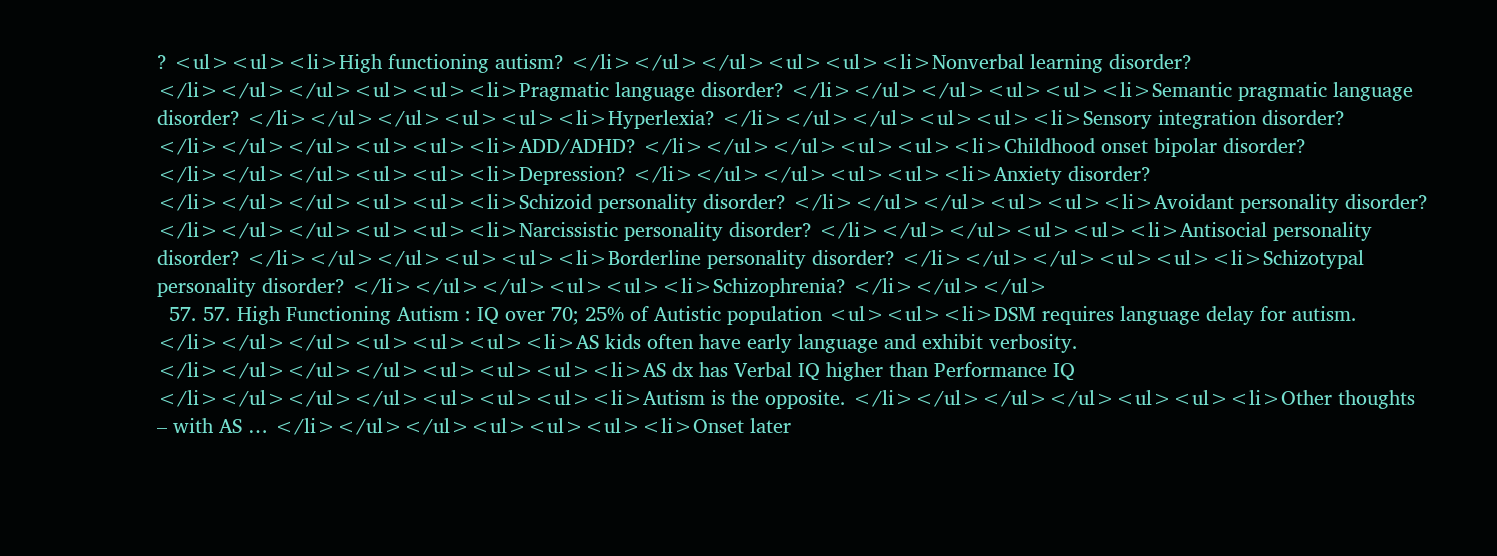? <ul><ul><li>High functioning autism? </li></ul></ul><ul><ul><li>Nonverbal learning disorder? </li></ul></ul><ul><ul><li>Pragmatic language disorder? </li></ul></ul><ul><ul><li>Semantic pragmatic language disorder? </li></ul></ul><ul><ul><li>Hyperlexia? </li></ul></ul><ul><ul><li>Sensory integration disorder? </li></ul></ul><ul><ul><li>ADD/ADHD? </li></ul></ul><ul><ul><li>Childhood onset bipolar disorder? </li></ul></ul><ul><ul><li>Depression? </li></ul></ul><ul><ul><li>Anxiety disorder? </li></ul></ul><ul><ul><li>Schizoid personality disorder? </li></ul></ul><ul><ul><li>Avoidant personality disorder? </li></ul></ul><ul><ul><li>Narcissistic personality disorder? </li></ul></ul><ul><ul><li>Antisocial personality disorder? </li></ul></ul><ul><ul><li>Borderline personality disorder? </li></ul></ul><ul><ul><li>Schizotypal personality disorder? </li></ul></ul><ul><ul><li>Schizophrenia? </li></ul></ul>
  57. 57. High Functioning Autism : IQ over 70; 25% of Autistic population <ul><ul><li>DSM requires language delay for autism. </li></ul></ul><ul><ul><ul><li>AS kids often have early language and exhibit verbosity. </li></ul></ul></ul><ul><ul><ul><li>AS dx has Verbal IQ higher than Performance IQ </li></ul></ul></ul><ul><ul><ul><li>Autism is the opposite. </li></ul></ul></ul><ul><ul><li>Other thoughts – with AS … </li></ul></ul><ul><ul><ul><li>Onset later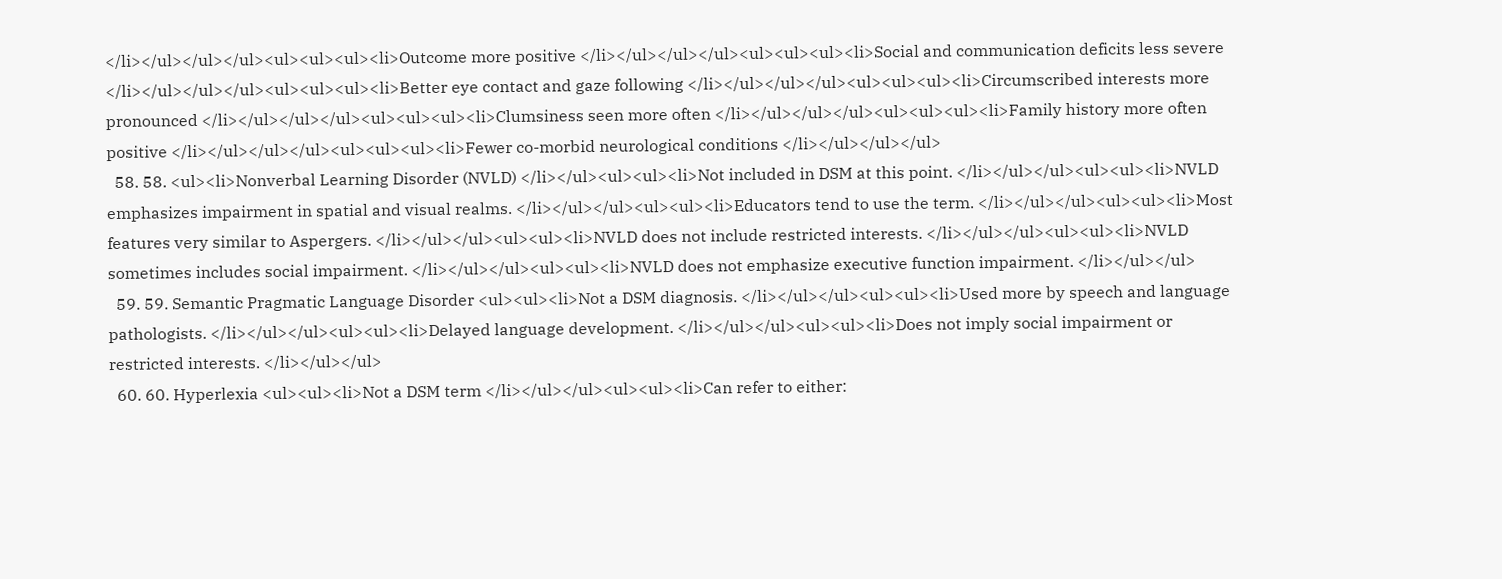</li></ul></ul></ul><ul><ul><ul><li>Outcome more positive </li></ul></ul></ul><ul><ul><ul><li>Social and communication deficits less severe </li></ul></ul></ul><ul><ul><ul><li>Better eye contact and gaze following </li></ul></ul></ul><ul><ul><ul><li>Circumscribed interests more pronounced </li></ul></ul></ul><ul><ul><ul><li>Clumsiness seen more often </li></ul></ul></ul><ul><ul><ul><li>Family history more often positive </li></ul></ul></ul><ul><ul><ul><li>Fewer co-morbid neurological conditions </li></ul></ul></ul>
  58. 58. <ul><li>Nonverbal Learning Disorder (NVLD) </li></ul><ul><ul><li>Not included in DSM at this point. </li></ul></ul><ul><ul><li>NVLD emphasizes impairment in spatial and visual realms. </li></ul></ul><ul><ul><li>Educators tend to use the term. </li></ul></ul><ul><ul><li>Most features very similar to Aspergers. </li></ul></ul><ul><ul><li>NVLD does not include restricted interests. </li></ul></ul><ul><ul><li>NVLD sometimes includes social impairment. </li></ul></ul><ul><ul><li>NVLD does not emphasize executive function impairment. </li></ul></ul>
  59. 59. Semantic Pragmatic Language Disorder <ul><ul><li>Not a DSM diagnosis. </li></ul></ul><ul><ul><li>Used more by speech and language pathologists. </li></ul></ul><ul><ul><li>Delayed language development. </li></ul></ul><ul><ul><li>Does not imply social impairment or restricted interests. </li></ul></ul>
  60. 60. Hyperlexia <ul><ul><li>Not a DSM term </li></ul></ul><ul><ul><li>Can refer to either: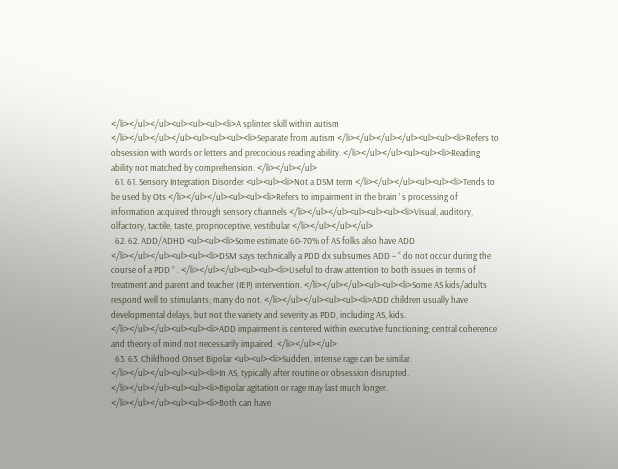</li></ul></ul><ul><ul><ul><li>A splinter skill within autism </li></ul></ul></ul><ul><ul><ul><li>Separate from autism </li></ul></ul></ul><ul><ul><li>Refers to obsession with words or letters and precocious reading ability. </li></ul></ul><ul><ul><li>Reading ability not matched by comprehension. </li></ul></ul>
  61. 61. Sensory Integration Disorder <ul><ul><li>Not a DSM term </li></ul></ul><ul><ul><li>Tends to be used by Ots </li></ul></ul><ul><ul><li>Refers to impairment in the brain ’ s processing of information acquired through sensory channels </li></ul></ul><ul><ul><ul><li>Visual, auditory, olfactory, tactile, taste, proprioceptive, vestibular </li></ul></ul></ul>
  62. 62. ADD/ADHD <ul><ul><li>Some estimate 60-70% of AS folks also have ADD </li></ul></ul><ul><ul><li>DSM says technically a PDD dx subsumes ADD – “ do not occur during the course of a PDD ” . </li></ul></ul><ul><ul><li>Useful to draw attention to both issues in terms of treatment and parent and teacher (IEP) intervention. </li></ul></ul><ul><ul><li>Some AS kids/adults respond well to stimulants; many do not. </li></ul></ul><ul><ul><li>ADD children usually have developmental delays, but not the variety and severity as PDD, including AS, kids. </li></ul></ul><ul><ul><li>ADD impairment is centered within executive functioning; central coherence and theory of mind not necessarily impaired. </li></ul></ul>
  63. 63. Childhood Onset Bipolar <ul><ul><li>Sudden, intense rage can be similar. </li></ul></ul><ul><ul><li>In AS, typically after routine or obsession disrupted. </li></ul></ul><ul><ul><li>Bipolar agitation or rage may last much longer. </li></ul></ul><ul><ul><li>Both can have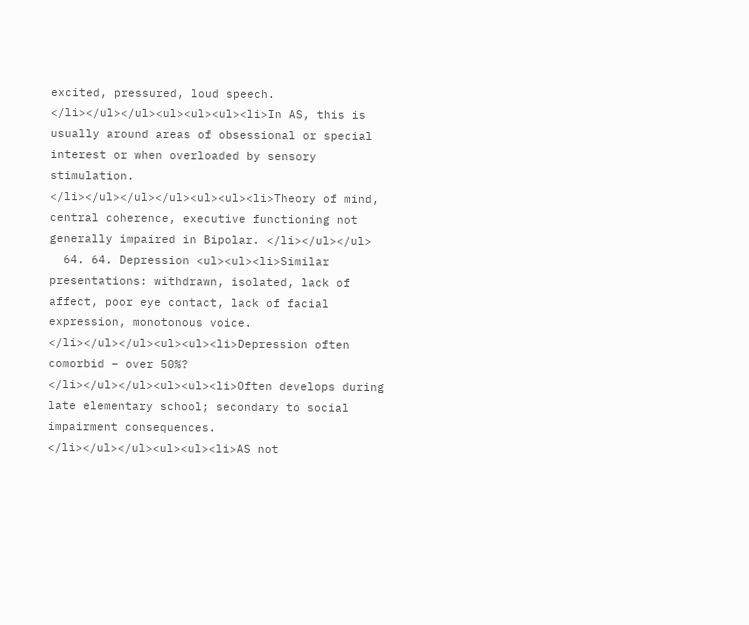excited, pressured, loud speech. </li></ul></ul><ul><ul><ul><li>In AS, this is usually around areas of obsessional or special interest or when overloaded by sensory stimulation. </li></ul></ul></ul><ul><ul><li>Theory of mind, central coherence, executive functioning not generally impaired in Bipolar. </li></ul></ul>
  64. 64. Depression <ul><ul><li>Similar presentations: withdrawn, isolated, lack of affect, poor eye contact, lack of facial expression, monotonous voice. </li></ul></ul><ul><ul><li>Depression often comorbid – over 50%? </li></ul></ul><ul><ul><li>Often develops during late elementary school; secondary to social impairment consequences. </li></ul></ul><ul><ul><li>AS not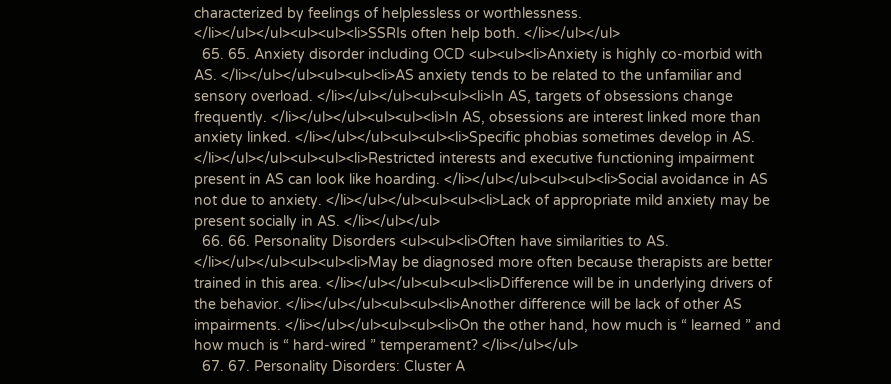characterized by feelings of helplessless or worthlessness. </li></ul></ul><ul><ul><li>SSRIs often help both. </li></ul></ul>
  65. 65. Anxiety disorder including OCD <ul><ul><li>Anxiety is highly co-morbid with AS. </li></ul></ul><ul><ul><li>AS anxiety tends to be related to the unfamiliar and sensory overload. </li></ul></ul><ul><ul><li>In AS, targets of obsessions change frequently. </li></ul></ul><ul><ul><li>In AS, obsessions are interest linked more than anxiety linked. </li></ul></ul><ul><ul><li>Specific phobias sometimes develop in AS. </li></ul></ul><ul><ul><li>Restricted interests and executive functioning impairment present in AS can look like hoarding. </li></ul></ul><ul><ul><li>Social avoidance in AS not due to anxiety. </li></ul></ul><ul><ul><li>Lack of appropriate mild anxiety may be present socially in AS. </li></ul></ul>
  66. 66. Personality Disorders <ul><ul><li>Often have similarities to AS. </li></ul></ul><ul><ul><li>May be diagnosed more often because therapists are better trained in this area. </li></ul></ul><ul><ul><li>Difference will be in underlying drivers of the behavior. </li></ul></ul><ul><ul><li>Another difference will be lack of other AS impairments. </li></ul></ul><ul><ul><li>On the other hand, how much is “ learned ” and how much is “ hard-wired ” temperament? </li></ul></ul>
  67. 67. Personality Disorders: Cluster A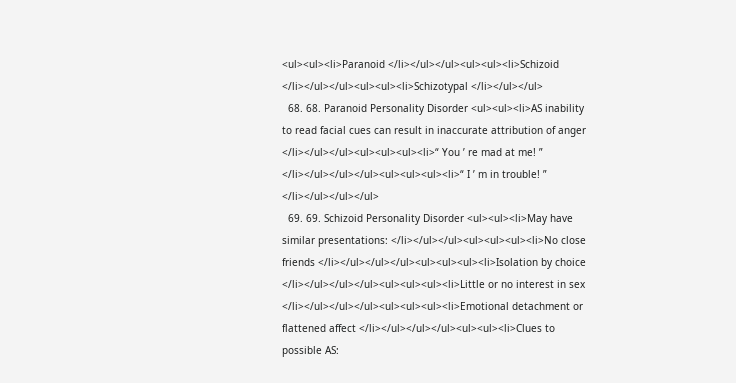<ul><ul><li>Paranoid </li></ul></ul><ul><ul><li>Schizoid </li></ul></ul><ul><ul><li>Schizotypal </li></ul></ul>
  68. 68. Paranoid Personality Disorder <ul><ul><li>AS inability to read facial cues can result in inaccurate attribution of anger </li></ul></ul><ul><ul><ul><li>“ You ’ re mad at me! ” </li></ul></ul></ul><ul><ul><ul><li>“ I ’ m in trouble! ” </li></ul></ul></ul>
  69. 69. Schizoid Personality Disorder <ul><ul><li>May have similar presentations: </li></ul></ul><ul><ul><ul><li>No close friends </li></ul></ul></ul><ul><ul><ul><li>Isolation by choice </li></ul></ul></ul><ul><ul><ul><li>Little or no interest in sex </li></ul></ul></ul><ul><ul><ul><li>Emotional detachment or flattened affect </li></ul></ul></ul><ul><ul><li>Clues to possible AS: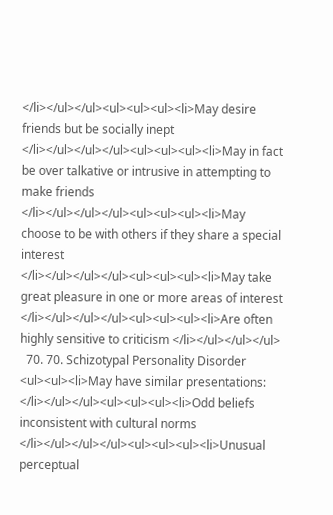</li></ul></ul><ul><ul><ul><li>May desire friends but be socially inept </li></ul></ul></ul><ul><ul><ul><li>May in fact be over talkative or intrusive in attempting to make friends </li></ul></ul></ul><ul><ul><ul><li>May choose to be with others if they share a special interest </li></ul></ul></ul><ul><ul><ul><li>May take great pleasure in one or more areas of interest </li></ul></ul></ul><ul><ul><ul><li>Are often highly sensitive to criticism </li></ul></ul></ul>
  70. 70. Schizotypal Personality Disorder <ul><ul><li>May have similar presentations: </li></ul></ul><ul><ul><ul><li>Odd beliefs inconsistent with cultural norms </li></ul></ul></ul><ul><ul><ul><li>Unusual perceptual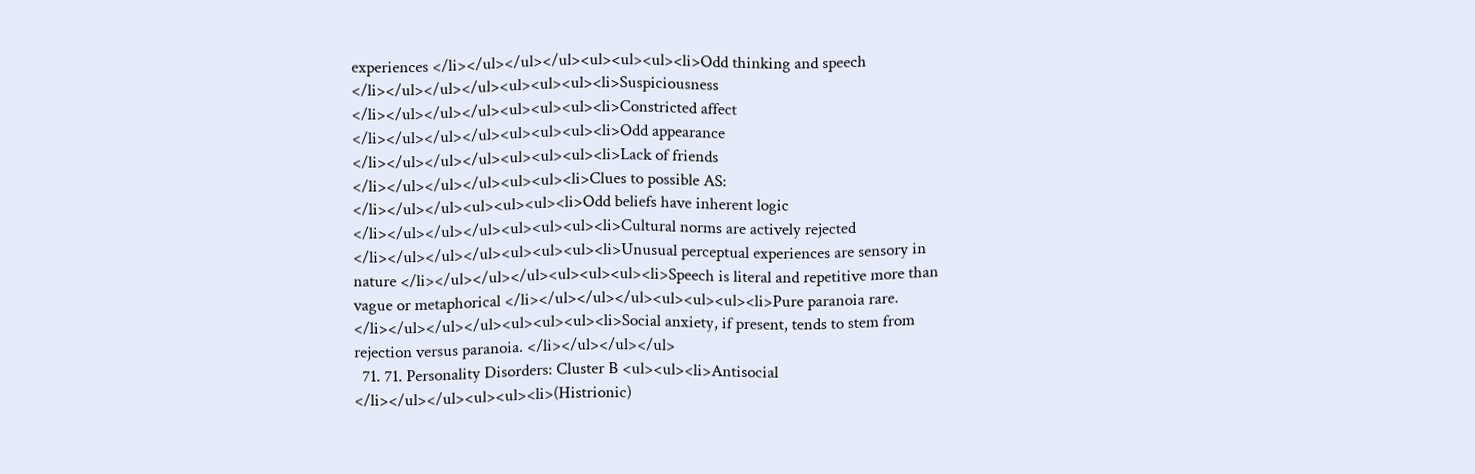experiences </li></ul></ul></ul><ul><ul><ul><li>Odd thinking and speech </li></ul></ul></ul><ul><ul><ul><li>Suspiciousness </li></ul></ul></ul><ul><ul><ul><li>Constricted affect </li></ul></ul></ul><ul><ul><ul><li>Odd appearance </li></ul></ul></ul><ul><ul><ul><li>Lack of friends </li></ul></ul></ul><ul><ul><li>Clues to possible AS: </li></ul></ul><ul><ul><ul><li>Odd beliefs have inherent logic </li></ul></ul></ul><ul><ul><ul><li>Cultural norms are actively rejected </li></ul></ul></ul><ul><ul><ul><li>Unusual perceptual experiences are sensory in nature </li></ul></ul></ul><ul><ul><ul><li>Speech is literal and repetitive more than vague or metaphorical </li></ul></ul></ul><ul><ul><ul><li>Pure paranoia rare. </li></ul></ul></ul><ul><ul><ul><li>Social anxiety, if present, tends to stem from rejection versus paranoia. </li></ul></ul></ul>
  71. 71. Personality Disorders: Cluster B <ul><ul><li>Antisocial </li></ul></ul><ul><ul><li>(Histrionic)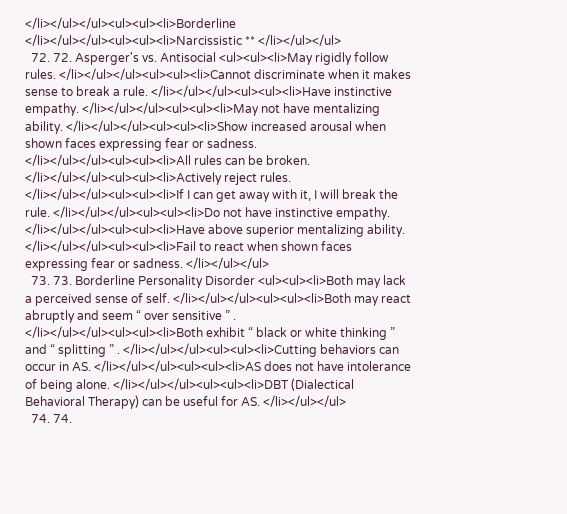</li></ul></ul><ul><ul><li>Borderline </li></ul></ul><ul><ul><li>Narcissistic ** </li></ul></ul>
  72. 72. Asperger's vs. Antisocial <ul><ul><li>May rigidly follow rules. </li></ul></ul><ul><ul><li>Cannot discriminate when it makes sense to break a rule. </li></ul></ul><ul><ul><li>Have instinctive empathy. </li></ul></ul><ul><ul><li>May not have mentalizing ability. </li></ul></ul><ul><ul><li>Show increased arousal when shown faces expressing fear or sadness. </li></ul></ul><ul><ul><li>All rules can be broken. </li></ul></ul><ul><ul><li>Actively reject rules. </li></ul></ul><ul><ul><li>If I can get away with it, I will break the rule. </li></ul></ul><ul><ul><li>Do not have instinctive empathy. </li></ul></ul><ul><ul><li>Have above superior mentalizing ability. </li></ul></ul><ul><ul><li>Fail to react when shown faces expressing fear or sadness. </li></ul></ul>
  73. 73. Borderline Personality Disorder <ul><ul><li>Both may lack a perceived sense of self. </li></ul></ul><ul><ul><li>Both may react abruptly and seem “ over sensitive ” . </li></ul></ul><ul><ul><li>Both exhibit “ black or white thinking ” and “ splitting ” . </li></ul></ul><ul><ul><li>Cutting behaviors can occur in AS. </li></ul></ul><ul><ul><li>AS does not have intolerance of being alone. </li></ul></ul><ul><ul><li>DBT (Dialectical Behavioral Therapy) can be useful for AS. </li></ul></ul>
  74. 74.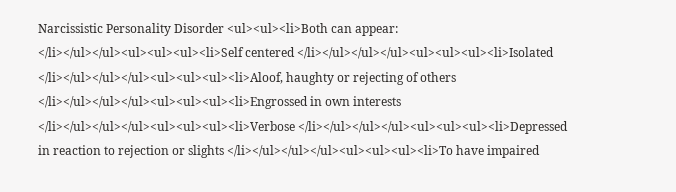Narcissistic Personality Disorder <ul><ul><li>Both can appear: </li></ul></ul><ul><ul><ul><li>Self centered </li></ul></ul></ul><ul><ul><ul><li>Isolated </li></ul></ul></ul><ul><ul><ul><li>Aloof, haughty or rejecting of others </li></ul></ul></ul><ul><ul><ul><li>Engrossed in own interests </li></ul></ul></ul><ul><ul><ul><li>Verbose </li></ul></ul></ul><ul><ul><ul><li>Depressed in reaction to rejection or slights </li></ul></ul></ul><ul><ul><ul><li>To have impaired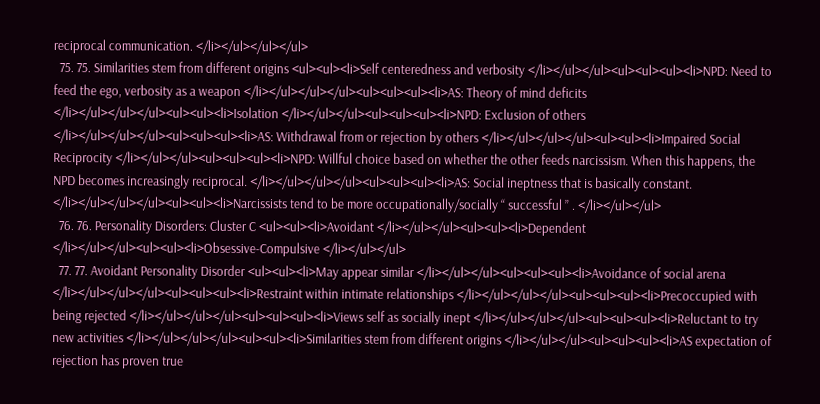reciprocal communication. </li></ul></ul></ul>
  75. 75. Similarities stem from different origins <ul><ul><li>Self centeredness and verbosity </li></ul></ul><ul><ul><ul><li>NPD: Need to feed the ego, verbosity as a weapon </li></ul></ul></ul><ul><ul><ul><li>AS: Theory of mind deficits </li></ul></ul></ul><ul><ul><li>Isolation </li></ul></ul><ul><ul><ul><li>NPD: Exclusion of others </li></ul></ul></ul><ul><ul><ul><li>AS: Withdrawal from or rejection by others </li></ul></ul></ul><ul><ul><li>Impaired Social Reciprocity </li></ul></ul><ul><ul><ul><li>NPD: Willful choice based on whether the other feeds narcissism. When this happens, the NPD becomes increasingly reciprocal. </li></ul></ul></ul><ul><ul><ul><li>AS: Social ineptness that is basically constant. </li></ul></ul></ul><ul><ul><li>Narcissists tend to be more occupationally/socially “ successful ” . </li></ul></ul>
  76. 76. Personality Disorders: Cluster C <ul><ul><li>Avoidant </li></ul></ul><ul><ul><li>Dependent </li></ul></ul><ul><ul><li>Obsessive-Compulsive </li></ul></ul>
  77. 77. Avoidant Personality Disorder <ul><ul><li>May appear similar </li></ul></ul><ul><ul><ul><li>Avoidance of social arena </li></ul></ul></ul><ul><ul><ul><li>Restraint within intimate relationships </li></ul></ul></ul><ul><ul><ul><li>Precoccupied with being rejected </li></ul></ul></ul><ul><ul><ul><li>Views self as socially inept </li></ul></ul></ul><ul><ul><ul><li>Reluctant to try new activities </li></ul></ul></ul><ul><ul><li>Similarities stem from different origins </li></ul></ul><ul><ul><ul><li>AS expectation of rejection has proven true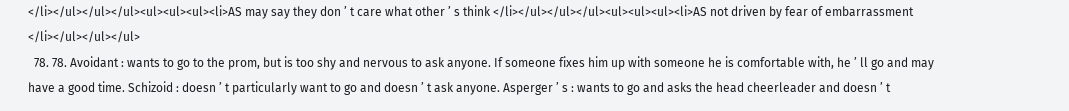</li></ul></ul></ul><ul><ul><ul><li>AS may say they don ’ t care what other ’ s think </li></ul></ul></ul><ul><ul><ul><li>AS not driven by fear of embarrassment </li></ul></ul></ul>
  78. 78. Avoidant : wants to go to the prom, but is too shy and nervous to ask anyone. If someone fixes him up with someone he is comfortable with, he ’ ll go and may have a good time. Schizoid : doesn ’ t particularly want to go and doesn ’ t ask anyone. Asperger ’ s : wants to go and asks the head cheerleader and doesn ’ t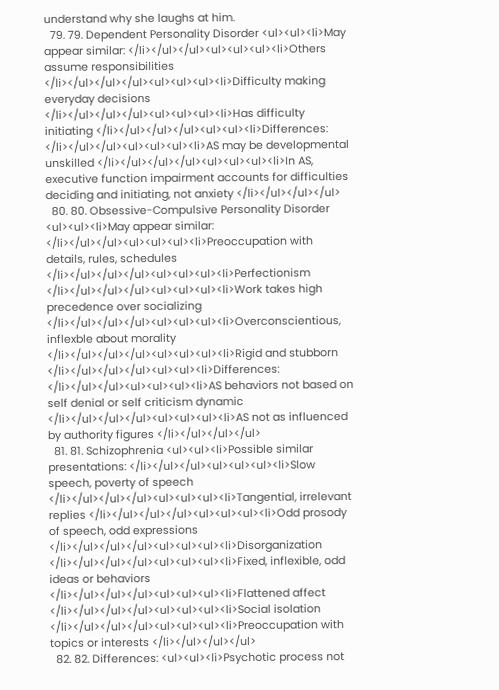understand why she laughs at him.
  79. 79. Dependent Personality Disorder <ul><ul><li>May appear similar: </li></ul></ul><ul><ul><ul><li>Others assume responsibilities </li></ul></ul></ul><ul><ul><ul><li>Difficulty making everyday decisions </li></ul></ul></ul><ul><ul><ul><li>Has difficulty initiating </li></ul></ul></ul><ul><ul><li>Differences: </li></ul></ul><ul><ul><ul><li>AS may be developmental unskilled </li></ul></ul></ul><ul><ul><ul><li>In AS, executive function impairment accounts for difficulties deciding and initiating, not anxiety </li></ul></ul></ul>
  80. 80. Obsessive-Compulsive Personality Disorder <ul><ul><li>May appear similar: </li></ul></ul><ul><ul><ul><li>Preoccupation with details, rules, schedules </li></ul></ul></ul><ul><ul><ul><li>Perfectionism </li></ul></ul></ul><ul><ul><ul><li>Work takes high precedence over socializing </li></ul></ul></ul><ul><ul><ul><li>Overconscientious, inflexble about morality </li></ul></ul></ul><ul><ul><ul><li>Rigid and stubborn </li></ul></ul></ul><ul><ul><li>Differences: </li></ul></ul><ul><ul><ul><li>AS behaviors not based on self denial or self criticism dynamic </li></ul></ul></ul><ul><ul><ul><li>AS not as influenced by authority figures </li></ul></ul></ul>
  81. 81. Schizophrenia <ul><ul><li>Possible similar presentations: </li></ul></ul><ul><ul><ul><li>Slow speech, poverty of speech </li></ul></ul></ul><ul><ul><ul><li>Tangential, irrelevant replies </li></ul></ul></ul><ul><ul><ul><li>Odd prosody of speech, odd expressions </li></ul></ul></ul><ul><ul><ul><li>Disorganization </li></ul></ul></ul><ul><ul><ul><li>Fixed, inflexible, odd ideas or behaviors </li></ul></ul></ul><ul><ul><ul><li>Flattened affect </li></ul></ul></ul><ul><ul><ul><li>Social isolation </li></ul></ul></ul><ul><ul><ul><li>Preoccupation with topics or interests </li></ul></ul></ul>
  82. 82. Differences: <ul><ul><li>Psychotic process not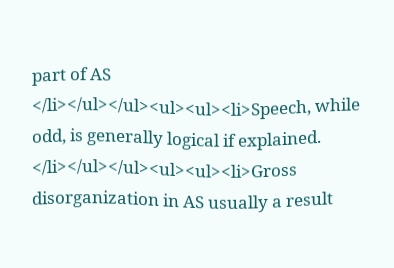part of AS </li></ul></ul><ul><ul><li>Speech, while odd, is generally logical if explained. </li></ul></ul><ul><ul><li>Gross disorganization in AS usually a result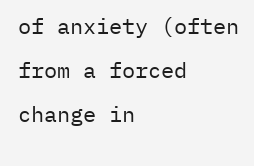of anxiety (often from a forced change in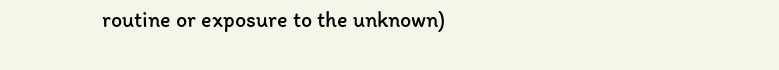routine or exposure to the unknown)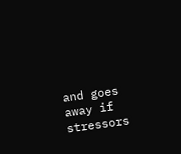and goes away if stressors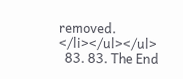removed. </li></ul></ul>
  83. 83. The End